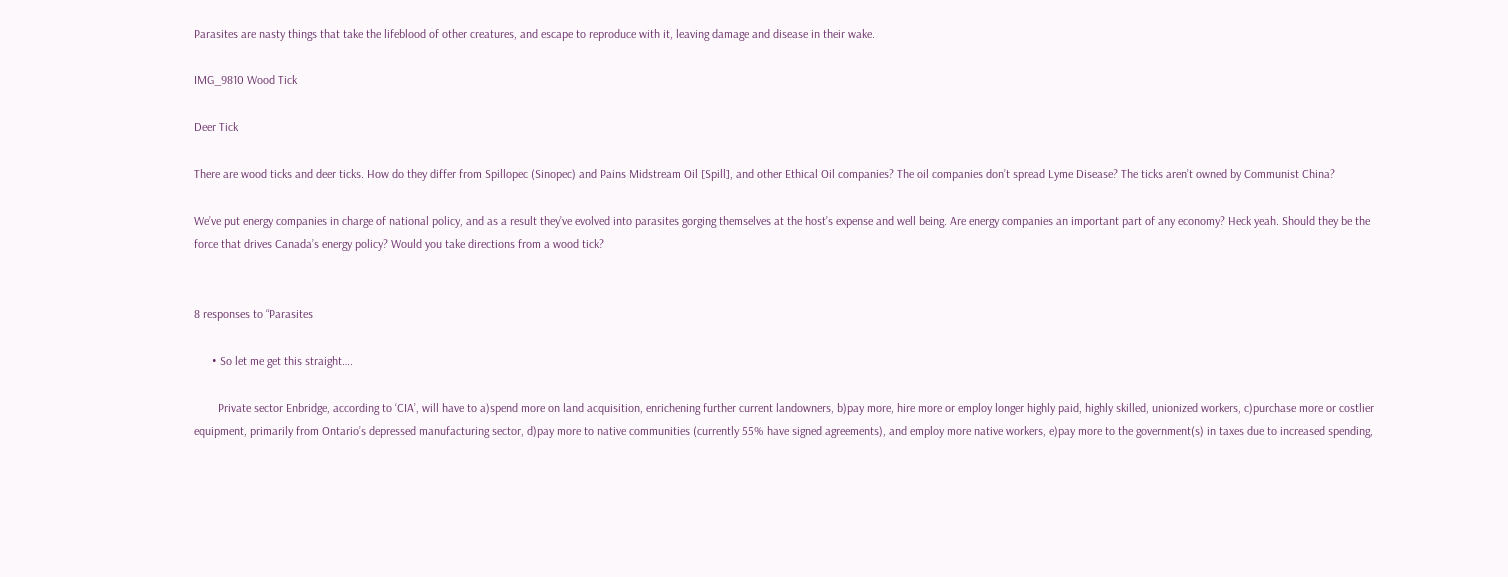Parasites are nasty things that take the lifeblood of other creatures, and escape to reproduce with it, leaving damage and disease in their wake.

IMG_9810 Wood Tick

Deer Tick

There are wood ticks and deer ticks. How do they differ from Spillopec (Sinopec) and Pains Midstream Oil [Spill], and other Ethical Oil companies? The oil companies don’t spread Lyme Disease? The ticks aren’t owned by Communist China?

We’ve put energy companies in charge of national policy, and as a result they’ve evolved into parasites gorging themselves at the host’s expense and well being. Are energy companies an important part of any economy? Heck yeah. Should they be the force that drives Canada’s energy policy? Would you take directions from a wood tick?


8 responses to “Parasites

      • So let me get this straight….

        Private sector Enbridge, according to ‘CIA’, will have to a)spend more on land acquisition, enrichening further current landowners, b)pay more, hire more or employ longer highly paid, highly skilled, unionized workers, c)purchase more or costlier equipment, primarily from Ontario’s depressed manufacturing sector, d)pay more to native communities (currently 55% have signed agreements), and employ more native workers, e)pay more to the government(s) in taxes due to increased spending,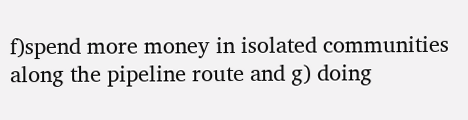f)spend more money in isolated communities along the pipeline route and g) doing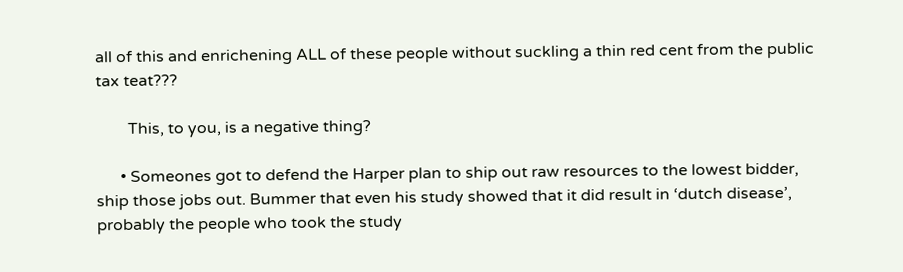all of this and enrichening ALL of these people without suckling a thin red cent from the public tax teat???

        This, to you, is a negative thing?

      • Someones got to defend the Harper plan to ship out raw resources to the lowest bidder, ship those jobs out. Bummer that even his study showed that it did result in ‘dutch disease’, probably the people who took the study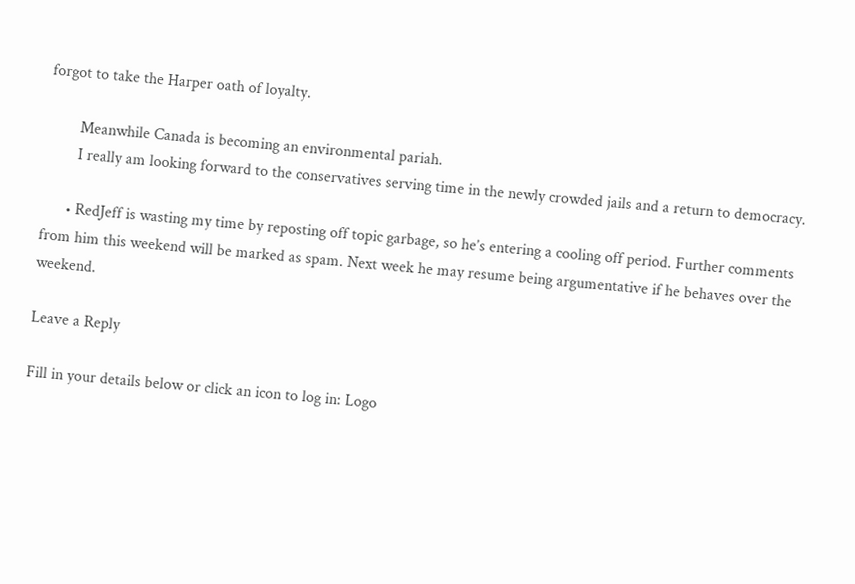forgot to take the Harper oath of loyalty.

        Meanwhile Canada is becoming an environmental pariah.
        I really am looking forward to the conservatives serving time in the newly crowded jails and a return to democracy.

      • RedJeff is wasting my time by reposting off topic garbage, so he’s entering a cooling off period. Further comments from him this weekend will be marked as spam. Next week he may resume being argumentative if he behaves over the weekend.

Leave a Reply

Fill in your details below or click an icon to log in: Logo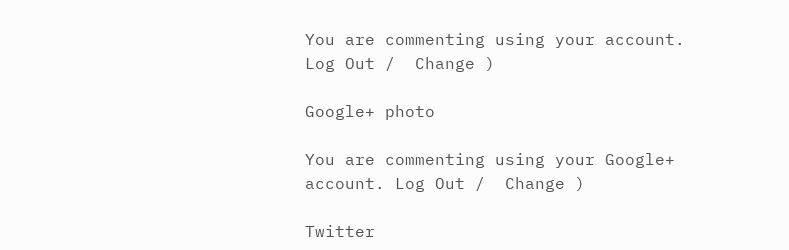You are commenting using your account. Log Out /  Change )

Google+ photo

You are commenting using your Google+ account. Log Out /  Change )

Twitter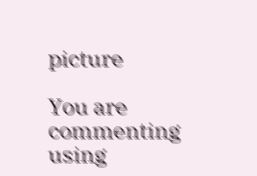picture

You are commenting using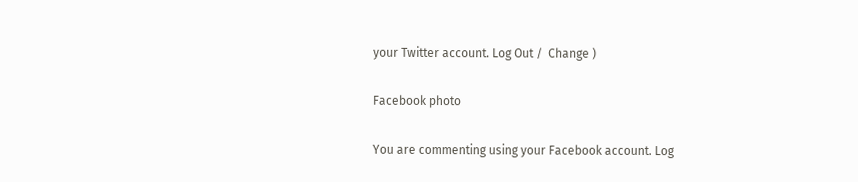your Twitter account. Log Out /  Change )

Facebook photo

You are commenting using your Facebook account. Log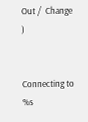Out /  Change )


Connecting to %s